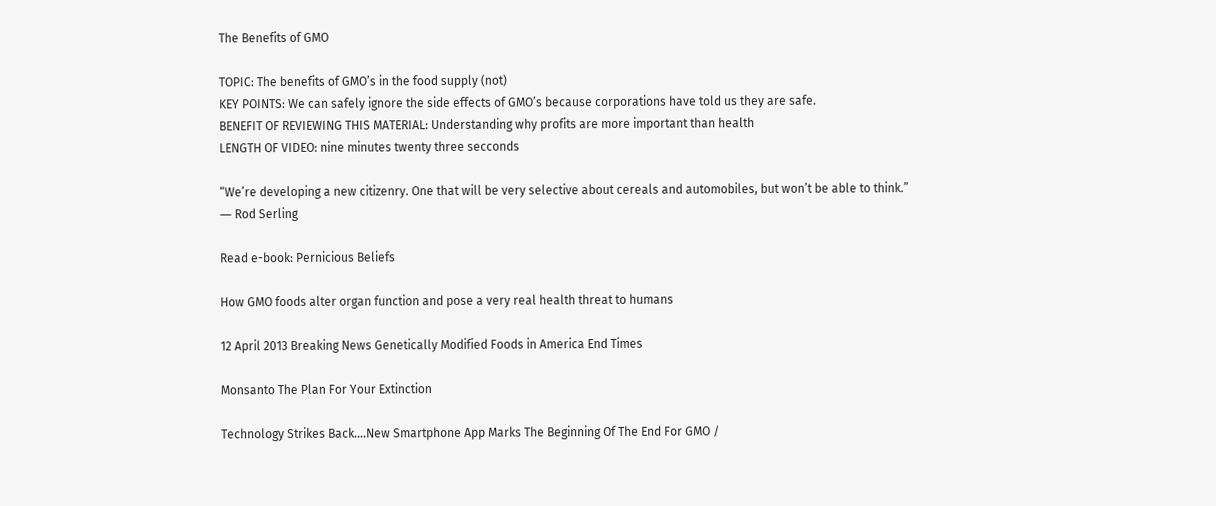The Benefits of GMO

TOPIC: The benefits of GMO’s in the food supply (not)
KEY POINTS: We can safely ignore the side effects of GMO’s because corporations have told us they are safe.
BENEFIT OF REVIEWING THIS MATERIAL: Understanding why profits are more important than health
LENGTH OF VIDEO: nine minutes twenty three secconds

“We’re developing a new citizenry. One that will be very selective about cereals and automobiles, but won’t be able to think.”
― Rod Serling

Read e-book: Pernicious Beliefs

How GMO foods alter organ function and pose a very real health threat to humans

12 April 2013 Breaking News Genetically Modified Foods in America End Times

Monsanto The Plan For Your Extinction

Technology Strikes Back….New Smartphone App Marks The Beginning Of The End For GMO /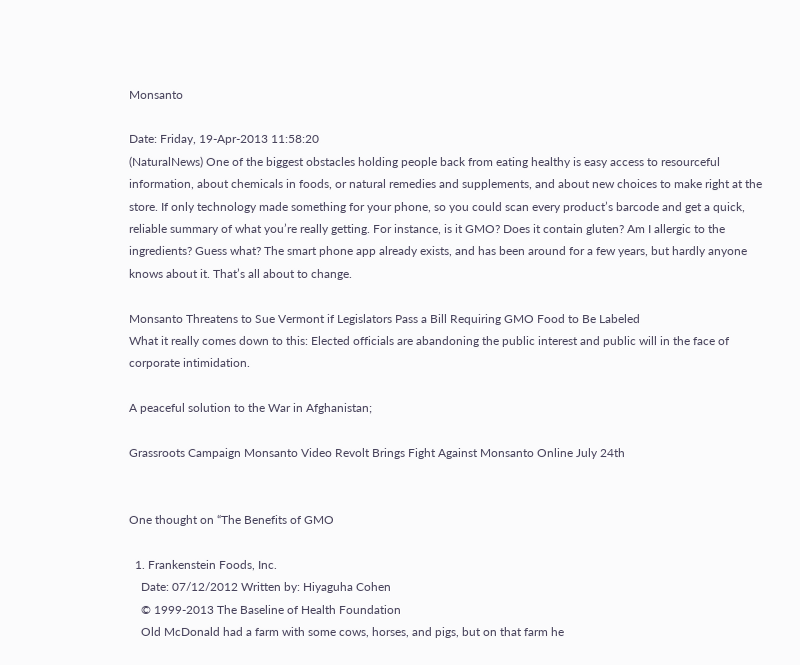Monsanto

Date: Friday, 19-Apr-2013 11:58:20
(NaturalNews) One of the biggest obstacles holding people back from eating healthy is easy access to resourceful information, about chemicals in foods, or natural remedies and supplements, and about new choices to make right at the store. If only technology made something for your phone, so you could scan every product’s barcode and get a quick, reliable summary of what you’re really getting. For instance, is it GMO? Does it contain gluten? Am I allergic to the ingredients? Guess what? The smart phone app already exists, and has been around for a few years, but hardly anyone knows about it. That’s all about to change.

Monsanto Threatens to Sue Vermont if Legislators Pass a Bill Requiring GMO Food to Be Labeled
What it really comes down to this: Elected officials are abandoning the public interest and public will in the face of corporate intimidation.

A peaceful solution to the War in Afghanistan;

Grassroots Campaign Monsanto Video Revolt Brings Fight Against Monsanto Online July 24th


One thought on “The Benefits of GMO

  1. Frankenstein Foods, Inc.
    Date: 07/12/2012 Written by: Hiyaguha Cohen
    © 1999-2013 The Baseline of Health Foundation
    Old McDonald had a farm with some cows, horses, and pigs, but on that farm he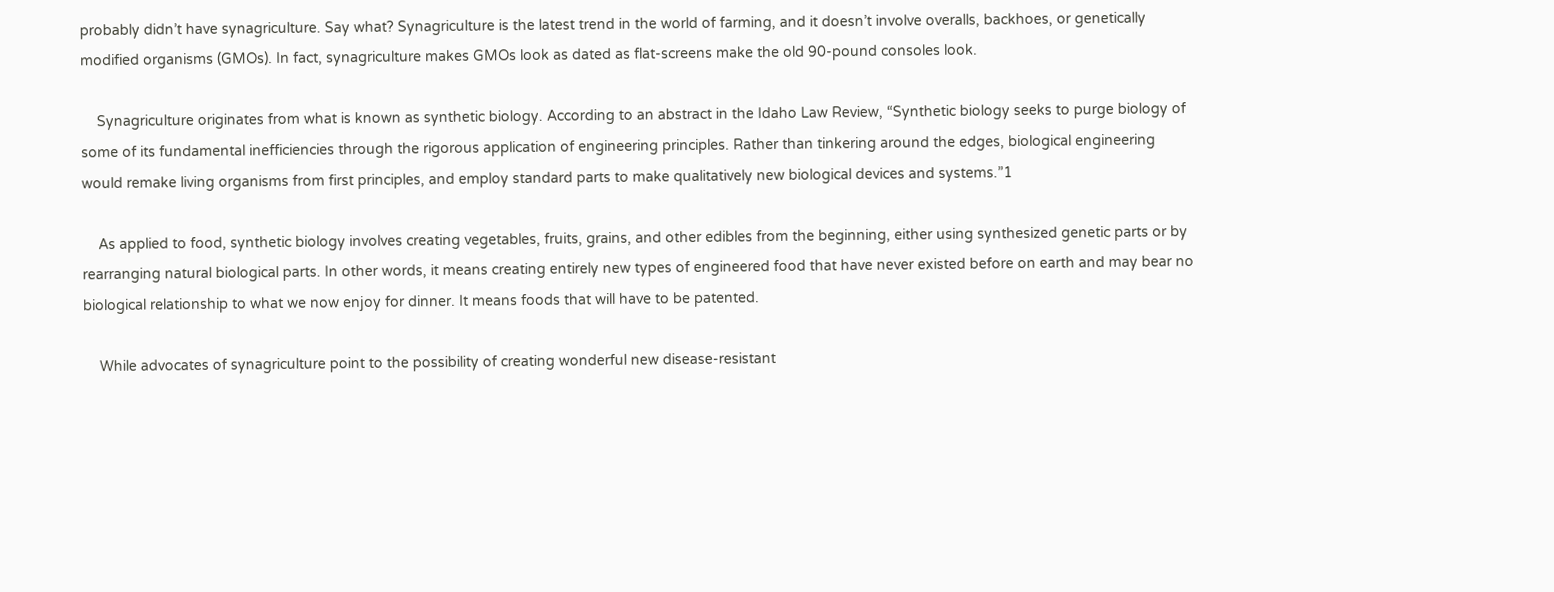probably didn’t have synagriculture. Say what? Synagriculture is the latest trend in the world of farming, and it doesn’t involve overalls, backhoes, or genetically modified organisms (GMOs). In fact, synagriculture makes GMOs look as dated as flat-screens make the old 90-pound consoles look.

    Synagriculture originates from what is known as synthetic biology. According to an abstract in the Idaho Law Review, “Synthetic biology seeks to purge biology of some of its fundamental inefficiencies through the rigorous application of engineering principles. Rather than tinkering around the edges, biological engineering would remake living organisms from first principles, and employ standard parts to make qualitatively new biological devices and systems.”1

    As applied to food, synthetic biology involves creating vegetables, fruits, grains, and other edibles from the beginning, either using synthesized genetic parts or by rearranging natural biological parts. In other words, it means creating entirely new types of engineered food that have never existed before on earth and may bear no biological relationship to what we now enjoy for dinner. It means foods that will have to be patented.

    While advocates of synagriculture point to the possibility of creating wonderful new disease-resistant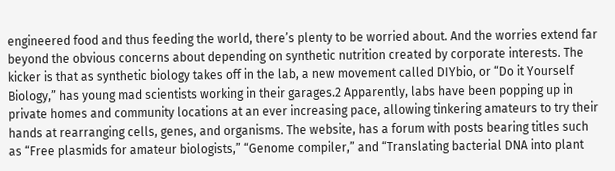engineered food and thus feeding the world, there’s plenty to be worried about. And the worries extend far beyond the obvious concerns about depending on synthetic nutrition created by corporate interests. The kicker is that as synthetic biology takes off in the lab, a new movement called DIYbio, or “Do it Yourself Biology,” has young mad scientists working in their garages.2 Apparently, labs have been popping up in private homes and community locations at an ever increasing pace, allowing tinkering amateurs to try their hands at rearranging cells, genes, and organisms. The website, has a forum with posts bearing titles such as “Free plasmids for amateur biologists,” “Genome compiler,” and “Translating bacterial DNA into plant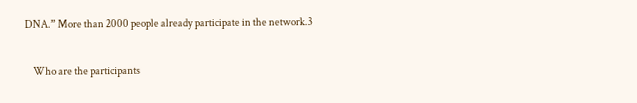DNA.” More than 2000 people already participate in the network.3

    Who are the participants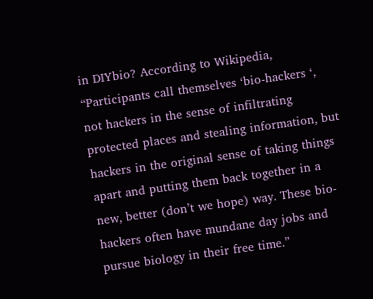in DIYbio? According to Wikipedia, “Participants call themselves ‘bio-hackers ‘, not hackers in the sense of infiltrating protected places and stealing information, but hackers in the original sense of taking things apart and putting them back together in a new, better (don’t we hope) way. These bio-hackers often have mundane day jobs and pursue biology in their free time.”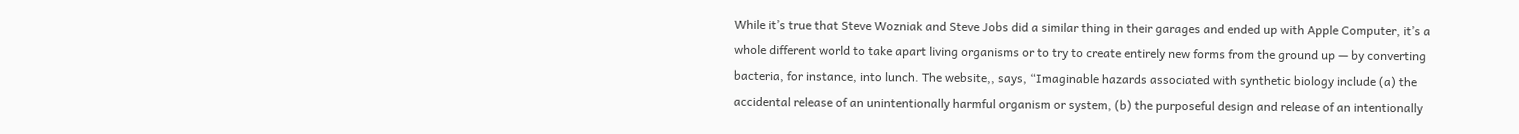While it’s true that Steve Wozniak and Steve Jobs did a similar thing in their garages and ended up with Apple Computer, it’s a whole different world to take apart living organisms or to try to create entirely new forms from the ground up — by converting bacteria, for instance, into lunch. The website,, says, “Imaginable hazards associated with synthetic biology include (a) the accidental release of an unintentionally harmful organism or system, (b) the purposeful design and release of an intentionally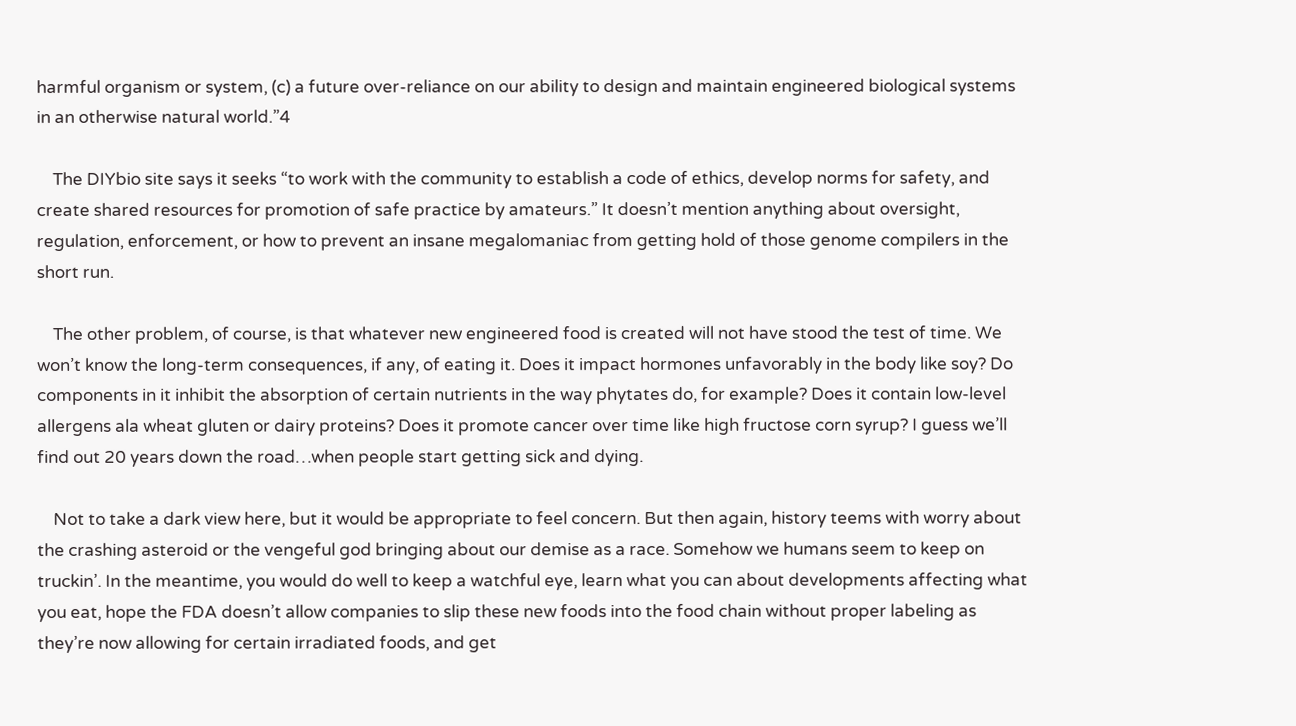harmful organism or system, (c) a future over-reliance on our ability to design and maintain engineered biological systems in an otherwise natural world.”4

    The DIYbio site says it seeks “to work with the community to establish a code of ethics, develop norms for safety, and create shared resources for promotion of safe practice by amateurs.” It doesn’t mention anything about oversight, regulation, enforcement, or how to prevent an insane megalomaniac from getting hold of those genome compilers in the short run.

    The other problem, of course, is that whatever new engineered food is created will not have stood the test of time. We won’t know the long-term consequences, if any, of eating it. Does it impact hormones unfavorably in the body like soy? Do components in it inhibit the absorption of certain nutrients in the way phytates do, for example? Does it contain low-level allergens ala wheat gluten or dairy proteins? Does it promote cancer over time like high fructose corn syrup? I guess we’ll find out 20 years down the road…when people start getting sick and dying.

    Not to take a dark view here, but it would be appropriate to feel concern. But then again, history teems with worry about the crashing asteroid or the vengeful god bringing about our demise as a race. Somehow we humans seem to keep on truckin’. In the meantime, you would do well to keep a watchful eye, learn what you can about developments affecting what you eat, hope the FDA doesn’t allow companies to slip these new foods into the food chain without proper labeling as they’re now allowing for certain irradiated foods, and get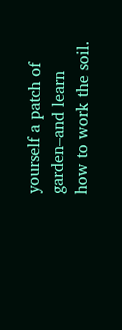yourself a patch of garden–and learn how to work the soil.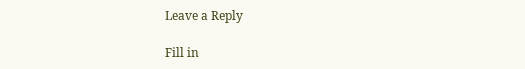Leave a Reply

Fill in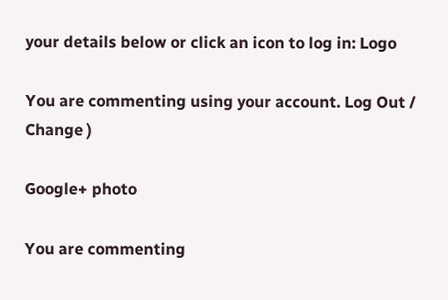your details below or click an icon to log in: Logo

You are commenting using your account. Log Out /  Change )

Google+ photo

You are commenting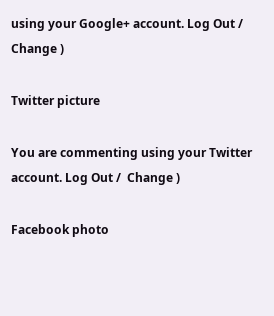using your Google+ account. Log Out /  Change )

Twitter picture

You are commenting using your Twitter account. Log Out /  Change )

Facebook photo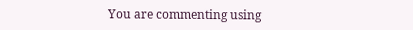You are commenting using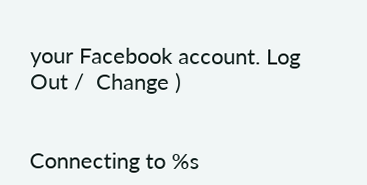your Facebook account. Log Out /  Change )


Connecting to %s